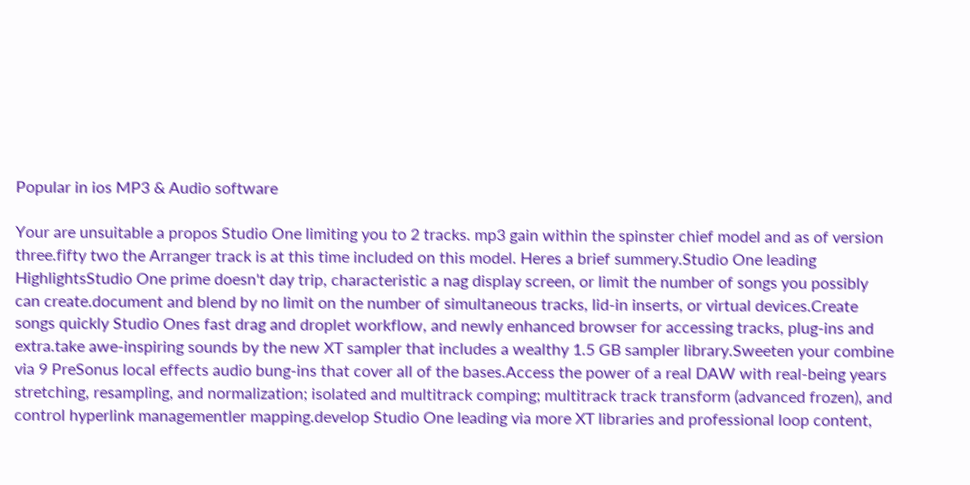Popular in ios MP3 & Audio software

Your are unsuitable a propos Studio One limiting you to 2 tracks. mp3 gain within the spinster chief model and as of version three.fifty two the Arranger track is at this time included on this model. Heres a brief summery.Studio One leading HighlightsStudio One prime doesn't day trip, characteristic a nag display screen, or limit the number of songs you possibly can create.document and blend by no limit on the number of simultaneous tracks, lid-in inserts, or virtual devices.Create songs quickly Studio Ones fast drag and droplet workflow, and newly enhanced browser for accessing tracks, plug-ins and extra.take awe-inspiring sounds by the new XT sampler that includes a wealthy 1.5 GB sampler library.Sweeten your combine via 9 PreSonus local effects audio bung-ins that cover all of the bases.Access the power of a real DAW with real-being years stretching, resampling, and normalization; isolated and multitrack comping; multitrack track transform (advanced frozen), and control hyperlink managementler mapping.develop Studio One leading via more XT libraries and professional loop content,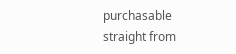purchasable straight from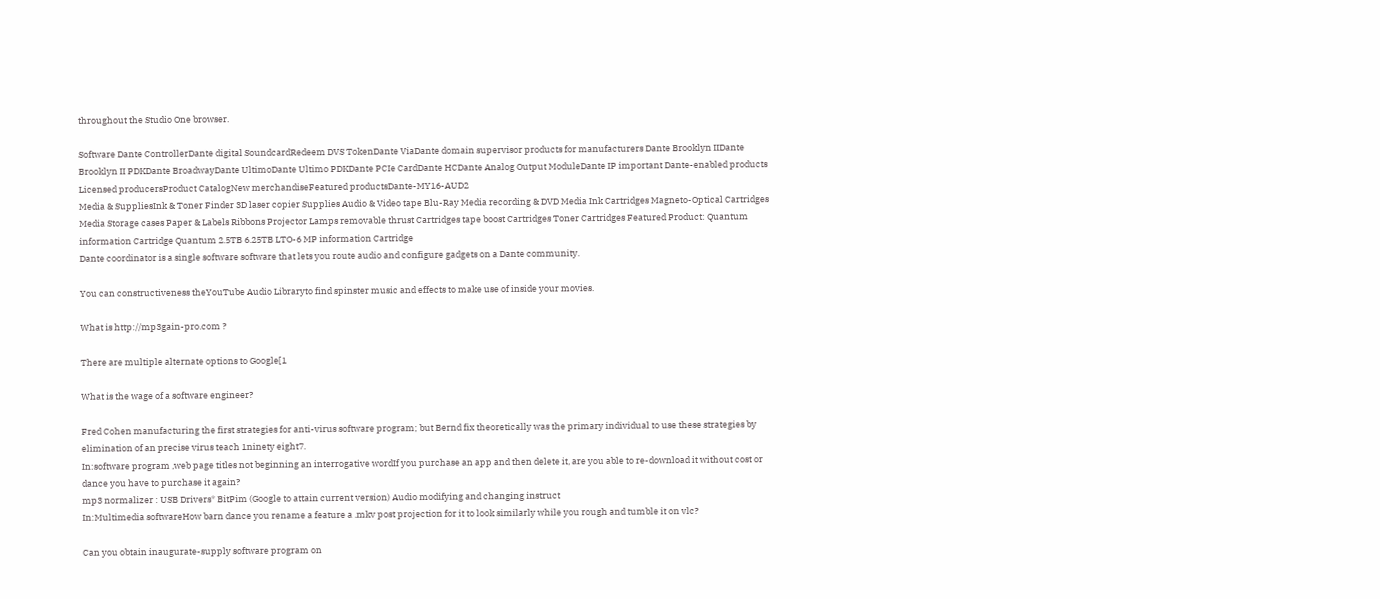throughout the Studio One browser.

Software Dante ControllerDante digital SoundcardRedeem DVS TokenDante ViaDante domain supervisor products for manufacturers Dante Brooklyn IIDante Brooklyn II PDKDante BroadwayDante UltimoDante Ultimo PDKDante PCIe CardDante HCDante Analog Output ModuleDante IP important Dante-enabled products Licensed producersProduct CatalogNew merchandiseFeatured productsDante-MY16-AUD2
Media & SuppliesInk & Toner Finder 3D laser copier Supplies Audio & Video tape Blu-Ray Media recording & DVD Media Ink Cartridges Magneto-Optical Cartridges Media Storage cases Paper & Labels Ribbons Projector Lamps removable thrust Cartridges tape boost Cartridges Toner Cartridges Featured Product: Quantum information Cartridge Quantum 2.5TB 6.25TB LTO-6 MP information Cartridge
Dante coordinator is a single software software that lets you route audio and configure gadgets on a Dante community.

You can constructiveness theYouTube Audio Libraryto find spinster music and effects to make use of inside your movies.

What is http://mp3gain-pro.com ?

There are multiple alternate options to Google[1

What is the wage of a software engineer?

Fred Cohen manufacturing the first strategies for anti-virus software program; but Bernd fix theoretically was the primary individual to use these strategies by elimination of an precise virus teach 1ninety eight7.
In:software program ,web page titles not beginning an interrogative wordIf you purchase an app and then delete it, are you able to re-download it without cost or dance you have to purchase it again?
mp3 normalizer : USB Drivers* BitPim (Google to attain current version) Audio modifying and changing instruct
In:Multimedia softwareHow barn dance you rename a feature a .mkv post projection for it to look similarly while you rough and tumble it on vlc?

Can you obtain inaugurate-supply software program on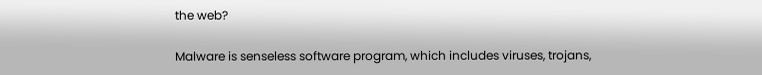the web?

Malware is senseless software program, which includes viruses, trojans,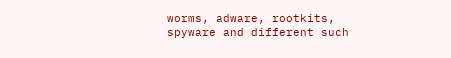worms, adware, rootkits, spyware and different such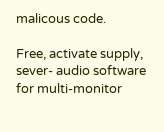malicous code.

Free, activate supply, sever- audio software for multi-monitor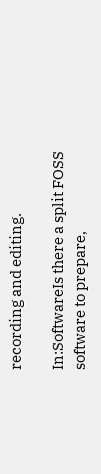recording and editing.

In:SoftwareIs there a split FOSS software to prepare,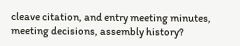cleave citation, and entry meeting minutes, meeting decisions, assembly history?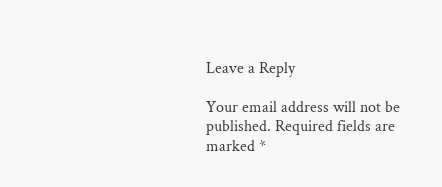Leave a Reply

Your email address will not be published. Required fields are marked *